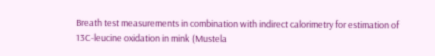Breath test measurements in combination with indirect calorimetry for estimation of 13C-leucine oxidation in mink (Mustela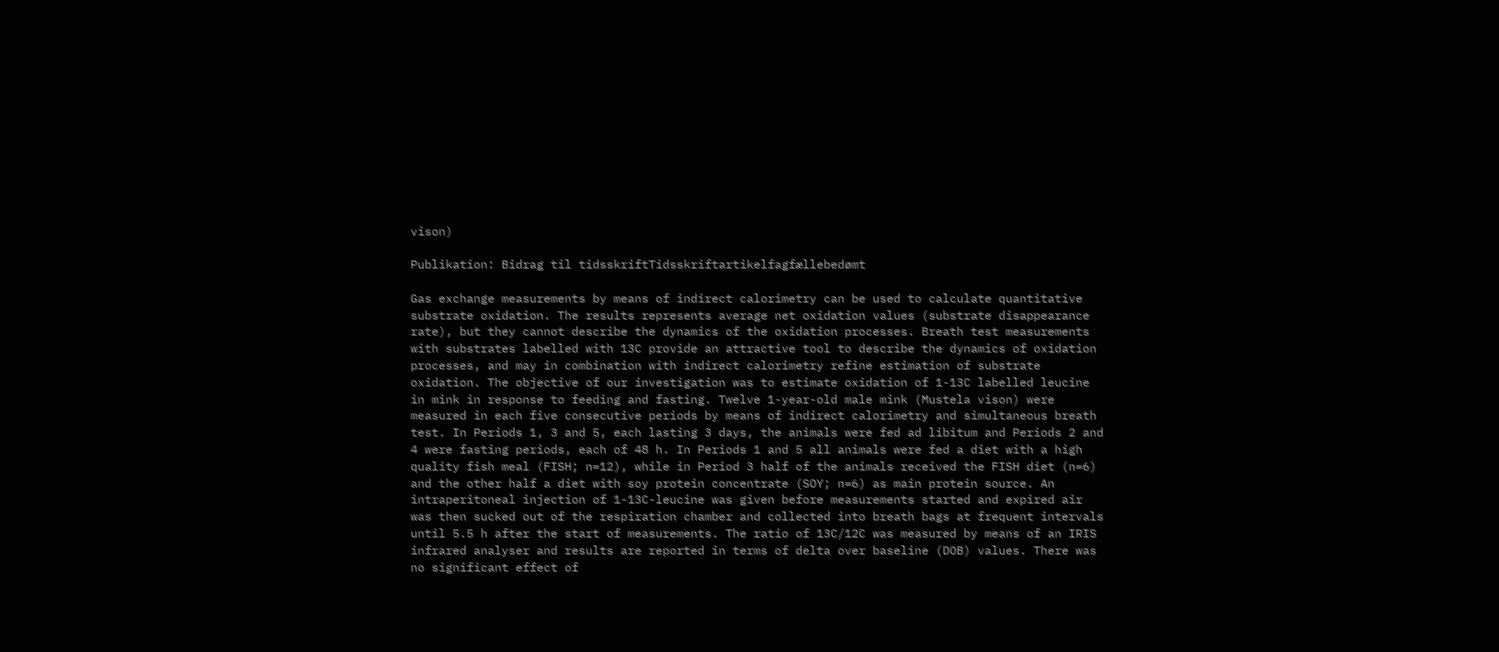vison)

Publikation: Bidrag til tidsskriftTidsskriftartikelfagfællebedømt

Gas exchange measurements by means of indirect calorimetry can be used to calculate quantitative substrate oxidation. The results represents average net oxidation values (substrate disappearance rate), but they cannot describe the dynamics of the oxidation processes. Breath test measurements with substrates labelled with 13C provide an attractive tool to describe the dynamics of oxidation processes, and may in combination with indirect calorimetry refine estimation of substrate oxidation. The objective of our investigation was to estimate oxidation of 1-13C labelled leucine in mink in response to feeding and fasting. Twelve 1-year-old male mink (Mustela vison) were measured in each five consecutive periods by means of indirect calorimetry and simultaneous breath test. In Periods 1, 3 and 5, each lasting 3 days, the animals were fed ad libitum and Periods 2 and 4 were fasting periods, each of 48 h. In Periods 1 and 5 all animals were fed a diet with a high quality fish meal (FISH; n=12), while in Period 3 half of the animals received the FISH diet (n=6) and the other half a diet with soy protein concentrate (SOY; n=6) as main protein source. An intraperitoneal injection of 1-13C-leucine was given before measurements started and expired air was then sucked out of the respiration chamber and collected into breath bags at frequent intervals until 5.5 h after the start of measurements. The ratio of 13C/12C was measured by means of an IRIS infrared analyser and results are reported in terms of delta over baseline (DOB) values. There was no significant effect of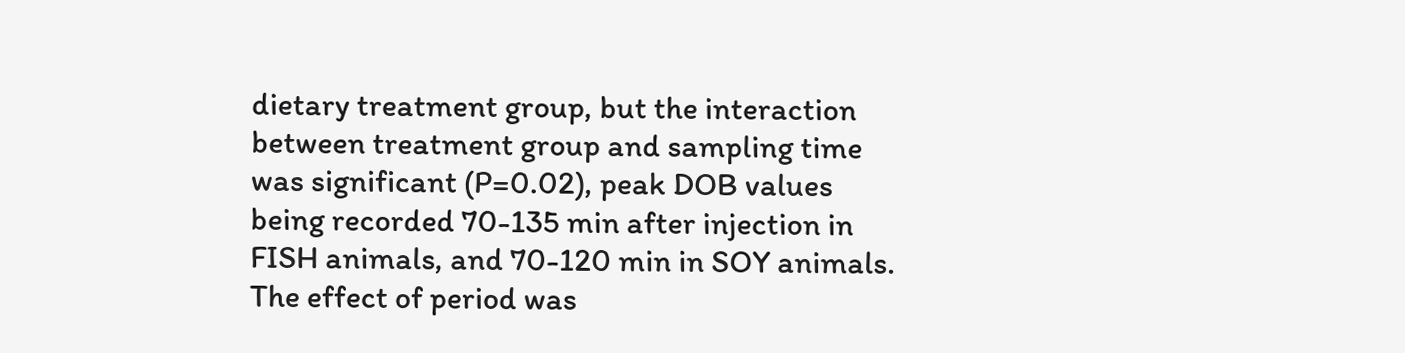dietary treatment group, but the interaction between treatment group and sampling time was significant (P=0.02), peak DOB values being recorded 70-135 min after injection in FISH animals, and 70-120 min in SOY animals. The effect of period was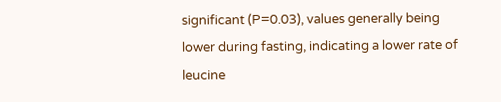significant (P=0.03), values generally being lower during fasting, indicating a lower rate of leucine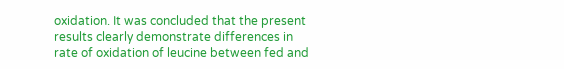oxidation. It was concluded that the present results clearly demonstrate differences in rate of oxidation of leucine between fed and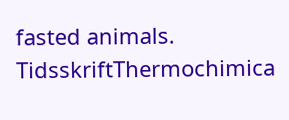fasted animals.
TidsskriftThermochimica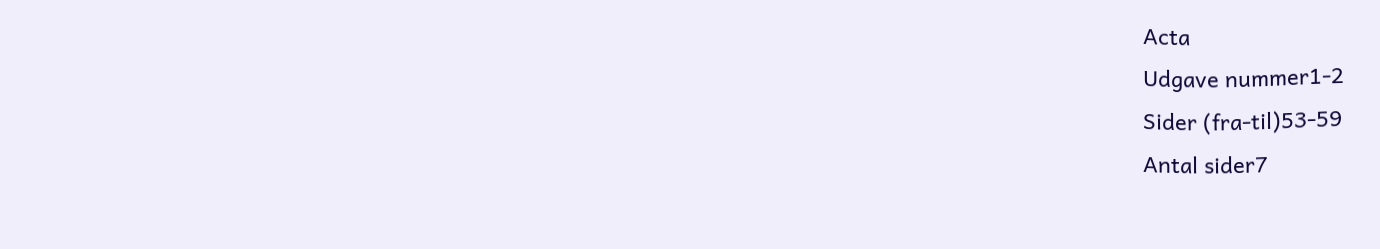Acta
Udgave nummer1-2
Sider (fra-til)53-59
Antal sider7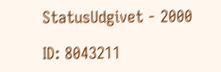StatusUdgivet - 2000

ID: 8043211